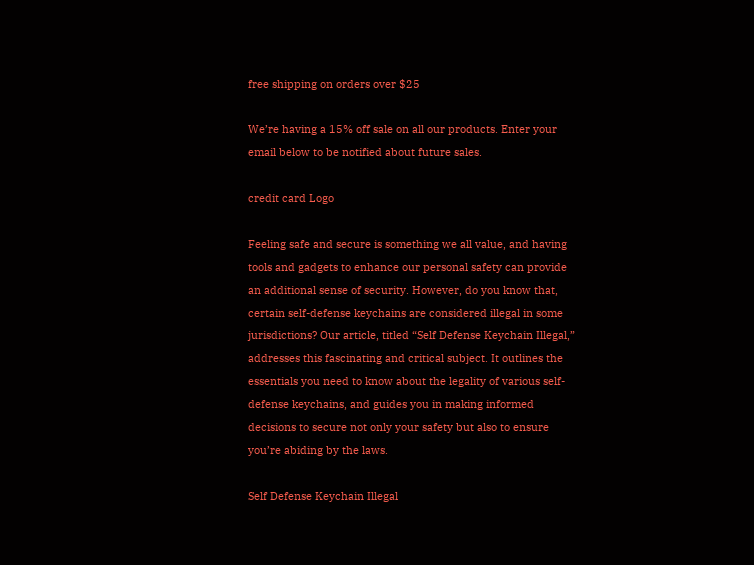free shipping on orders over $25

We’re having a 15% off sale on all our products. Enter your email below to be notified about future sales.

credit card Logo

Feeling safe and secure is something we all value, and having tools and gadgets to enhance our personal safety can provide an additional sense of security. However, do you know that, certain self-defense keychains are considered illegal in some jurisdictions? Our article, titled “Self Defense Keychain Illegal,” addresses this fascinating and critical subject. It outlines the essentials you need to know about the legality of various self-defense keychains, and guides you in making informed decisions to secure not only your safety but also to ensure you’re abiding by the laws.

Self Defense Keychain Illegal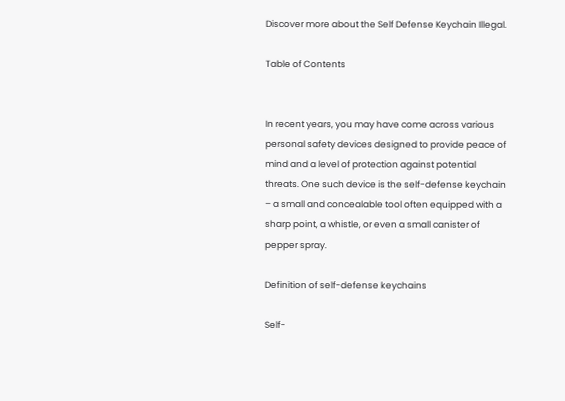Discover more about the Self Defense Keychain Illegal.

Table of Contents


In recent years, you may have come across various personal safety devices designed to provide peace of mind and a level of protection against potential threats. One such device is the self-defense keychain – a small and concealable tool often equipped with a sharp point, a whistle, or even a small canister of pepper spray.

Definition of self-defense keychains

Self-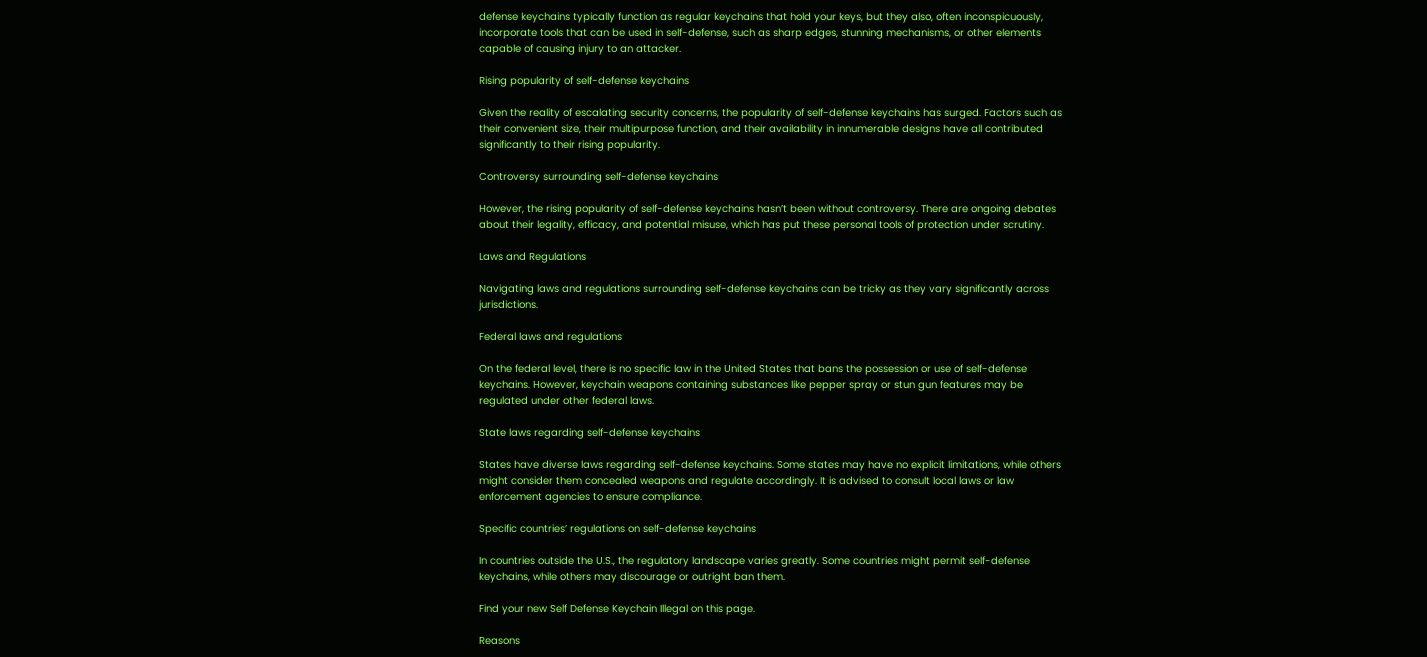defense keychains typically function as regular keychains that hold your keys, but they also, often inconspicuously, incorporate tools that can be used in self-defense, such as sharp edges, stunning mechanisms, or other elements capable of causing injury to an attacker.

Rising popularity of self-defense keychains

Given the reality of escalating security concerns, the popularity of self-defense keychains has surged. Factors such as their convenient size, their multipurpose function, and their availability in innumerable designs have all contributed significantly to their rising popularity.

Controversy surrounding self-defense keychains

However, the rising popularity of self-defense keychains hasn’t been without controversy. There are ongoing debates about their legality, efficacy, and potential misuse, which has put these personal tools of protection under scrutiny.

Laws and Regulations

Navigating laws and regulations surrounding self-defense keychains can be tricky as they vary significantly across jurisdictions.

Federal laws and regulations

On the federal level, there is no specific law in the United States that bans the possession or use of self-defense keychains. However, keychain weapons containing substances like pepper spray or stun gun features may be regulated under other federal laws.

State laws regarding self-defense keychains

States have diverse laws regarding self-defense keychains. Some states may have no explicit limitations, while others might consider them concealed weapons and regulate accordingly. It is advised to consult local laws or law enforcement agencies to ensure compliance.

Specific countries’ regulations on self-defense keychains

In countries outside the U.S., the regulatory landscape varies greatly. Some countries might permit self-defense keychains, while others may discourage or outright ban them.

Find your new Self Defense Keychain Illegal on this page.

Reasons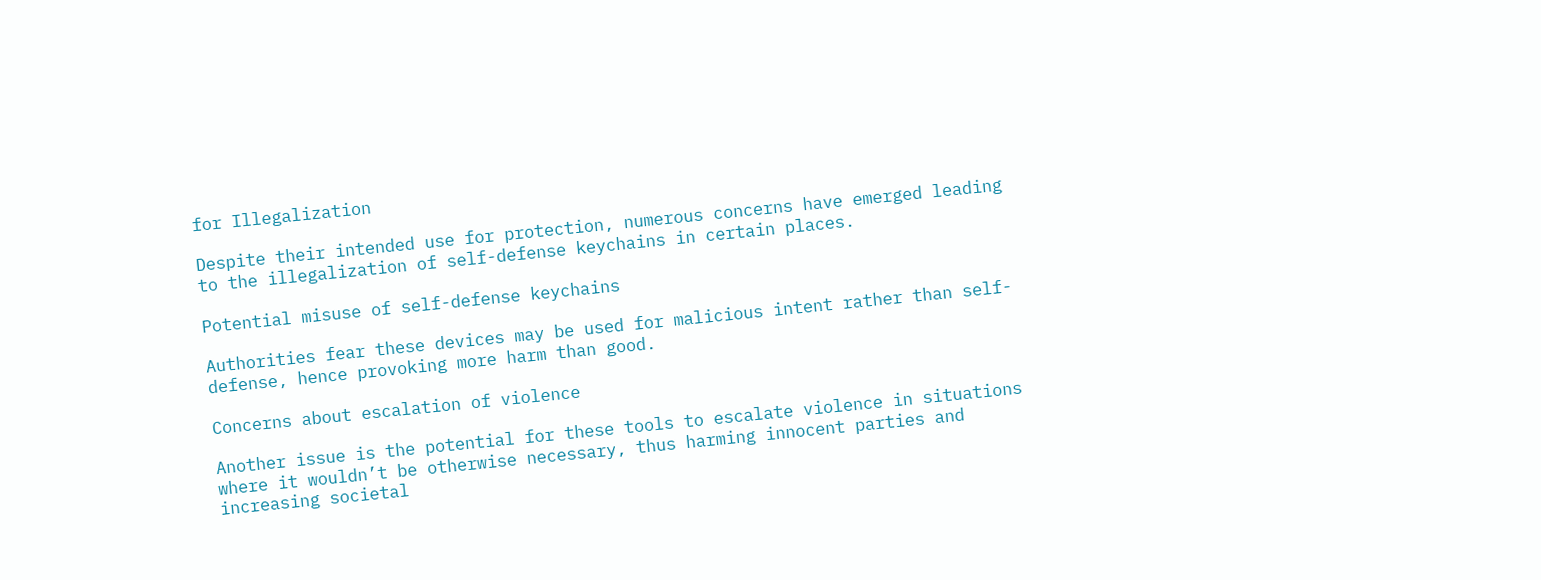for Illegalization

Despite their intended use for protection, numerous concerns have emerged leading to the illegalization of self-defense keychains in certain places.

Potential misuse of self-defense keychains

Authorities fear these devices may be used for malicious intent rather than self-defense, hence provoking more harm than good.

Concerns about escalation of violence

Another issue is the potential for these tools to escalate violence in situations where it wouldn’t be otherwise necessary, thus harming innocent parties and increasing societal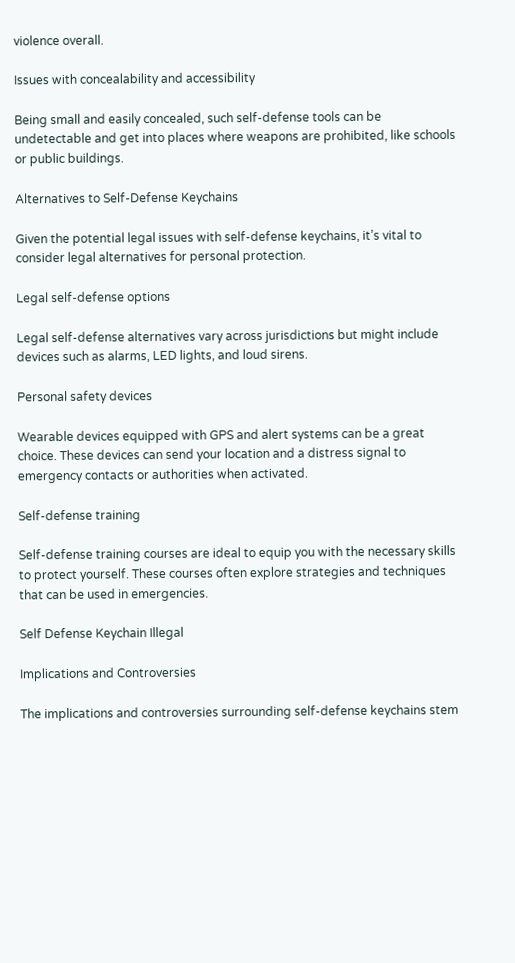violence overall.

Issues with concealability and accessibility

Being small and easily concealed, such self-defense tools can be undetectable and get into places where weapons are prohibited, like schools or public buildings.

Alternatives to Self-Defense Keychains

Given the potential legal issues with self-defense keychains, it’s vital to consider legal alternatives for personal protection.

Legal self-defense options

Legal self-defense alternatives vary across jurisdictions but might include devices such as alarms, LED lights, and loud sirens.

Personal safety devices

Wearable devices equipped with GPS and alert systems can be a great choice. These devices can send your location and a distress signal to emergency contacts or authorities when activated.

Self-defense training

Self-defense training courses are ideal to equip you with the necessary skills to protect yourself. These courses often explore strategies and techniques that can be used in emergencies.

Self Defense Keychain Illegal

Implications and Controversies

The implications and controversies surrounding self-defense keychains stem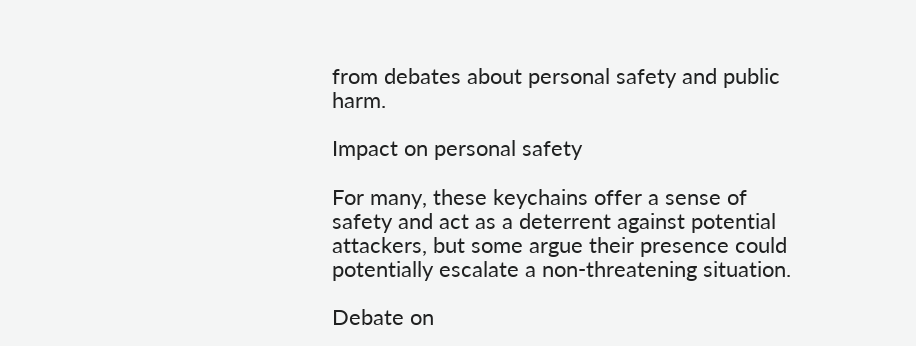from debates about personal safety and public harm.

Impact on personal safety

For many, these keychains offer a sense of safety and act as a deterrent against potential attackers, but some argue their presence could potentially escalate a non-threatening situation.

Debate on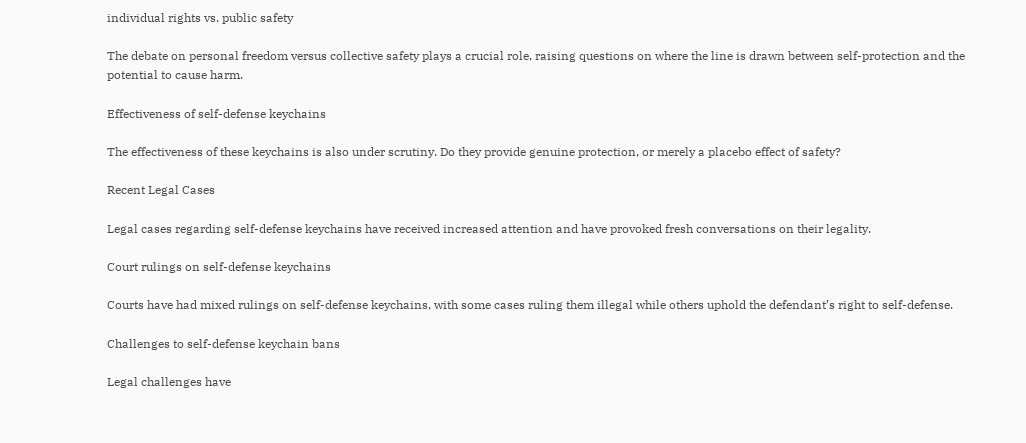individual rights vs. public safety

The debate on personal freedom versus collective safety plays a crucial role, raising questions on where the line is drawn between self-protection and the potential to cause harm.

Effectiveness of self-defense keychains

The effectiveness of these keychains is also under scrutiny. Do they provide genuine protection, or merely a placebo effect of safety?

Recent Legal Cases

Legal cases regarding self-defense keychains have received increased attention and have provoked fresh conversations on their legality.

Court rulings on self-defense keychains

Courts have had mixed rulings on self-defense keychains, with some cases ruling them illegal while others uphold the defendant’s right to self-defense.

Challenges to self-defense keychain bans

Legal challenges have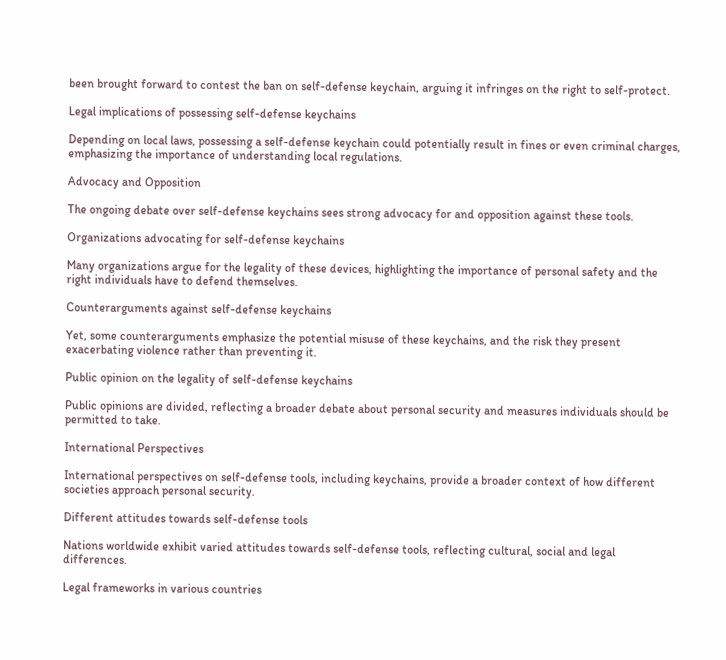been brought forward to contest the ban on self-defense keychain, arguing it infringes on the right to self-protect.

Legal implications of possessing self-defense keychains

Depending on local laws, possessing a self-defense keychain could potentially result in fines or even criminal charges, emphasizing the importance of understanding local regulations.

Advocacy and Opposition

The ongoing debate over self-defense keychains sees strong advocacy for and opposition against these tools.

Organizations advocating for self-defense keychains

Many organizations argue for the legality of these devices, highlighting the importance of personal safety and the right individuals have to defend themselves.

Counterarguments against self-defense keychains

Yet, some counterarguments emphasize the potential misuse of these keychains, and the risk they present exacerbating violence rather than preventing it.

Public opinion on the legality of self-defense keychains

Public opinions are divided, reflecting a broader debate about personal security and measures individuals should be permitted to take.

International Perspectives

International perspectives on self-defense tools, including keychains, provide a broader context of how different societies approach personal security.

Different attitudes towards self-defense tools

Nations worldwide exhibit varied attitudes towards self-defense tools, reflecting cultural, social and legal differences.

Legal frameworks in various countries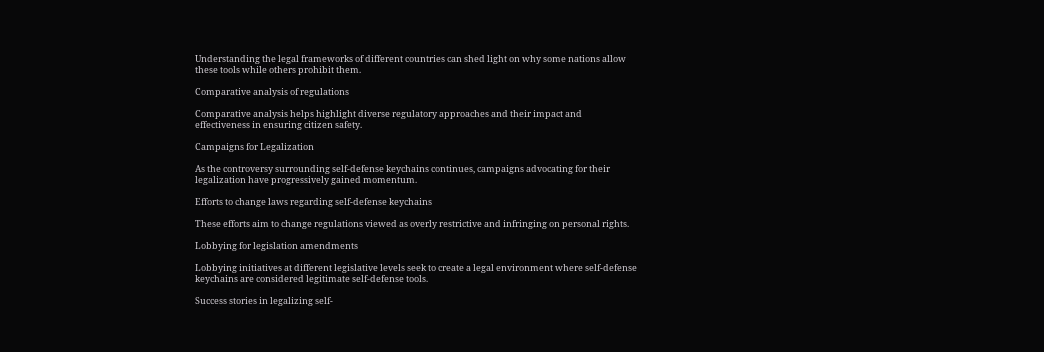Understanding the legal frameworks of different countries can shed light on why some nations allow these tools while others prohibit them.

Comparative analysis of regulations

Comparative analysis helps highlight diverse regulatory approaches and their impact and effectiveness in ensuring citizen safety.

Campaigns for Legalization

As the controversy surrounding self-defense keychains continues, campaigns advocating for their legalization have progressively gained momentum.

Efforts to change laws regarding self-defense keychains

These efforts aim to change regulations viewed as overly restrictive and infringing on personal rights.

Lobbying for legislation amendments

Lobbying initiatives at different legislative levels seek to create a legal environment where self-defense keychains are considered legitimate self-defense tools.

Success stories in legalizing self-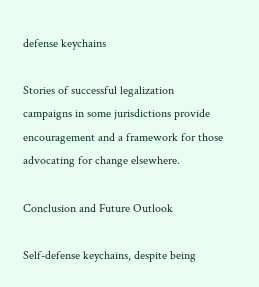defense keychains

Stories of successful legalization campaigns in some jurisdictions provide encouragement and a framework for those advocating for change elsewhere.

Conclusion and Future Outlook

Self-defense keychains, despite being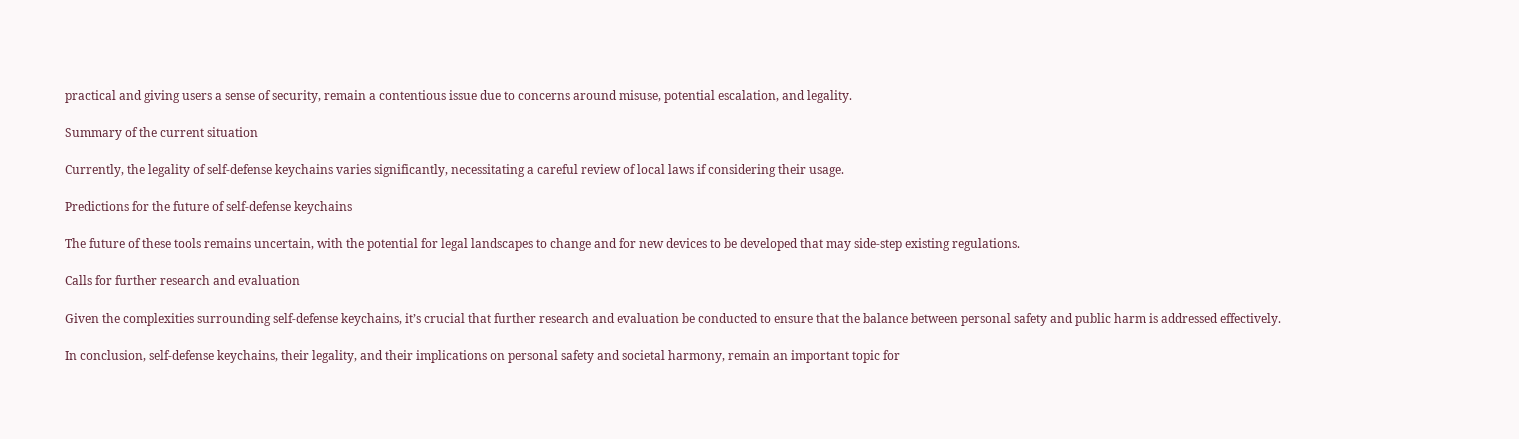practical and giving users a sense of security, remain a contentious issue due to concerns around misuse, potential escalation, and legality.

Summary of the current situation

Currently, the legality of self-defense keychains varies significantly, necessitating a careful review of local laws if considering their usage.

Predictions for the future of self-defense keychains

The future of these tools remains uncertain, with the potential for legal landscapes to change and for new devices to be developed that may side-step existing regulations.

Calls for further research and evaluation

Given the complexities surrounding self-defense keychains, it’s crucial that further research and evaluation be conducted to ensure that the balance between personal safety and public harm is addressed effectively.

In conclusion, self-defense keychains, their legality, and their implications on personal safety and societal harmony, remain an important topic for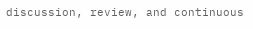discussion, review, and continuous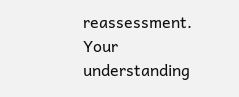reassessment. Your understanding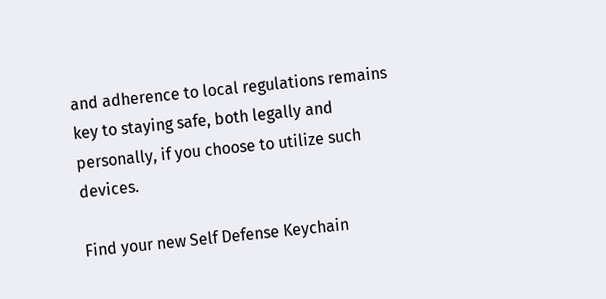and adherence to local regulations remains key to staying safe, both legally and personally, if you choose to utilize such devices.

Find your new Self Defense Keychain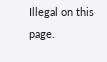Illegal on this page.